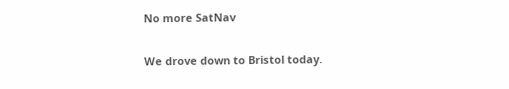No more SatNav

We drove down to Bristol today.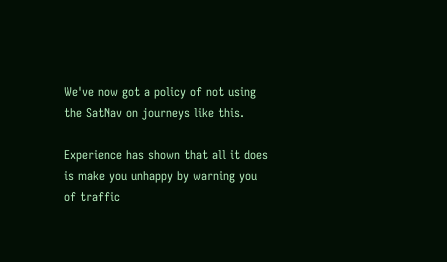We've now got a policy of not using the SatNav on journeys like this.

Experience has shown that all it does is make you unhappy by warning you of traffic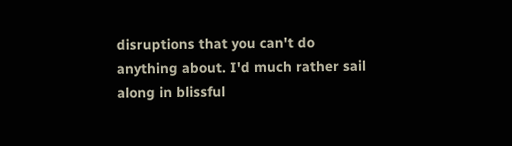disruptions that you can't do anything about. I'd much rather sail along in blissful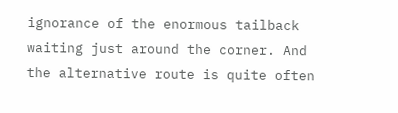ignorance of the enormous tailback waiting just around the corner. And the alternative route is quite often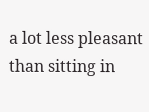a lot less pleasant than sitting in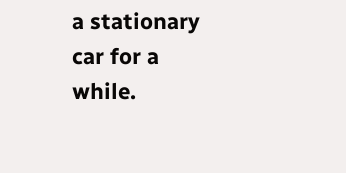a stationary car for a while.